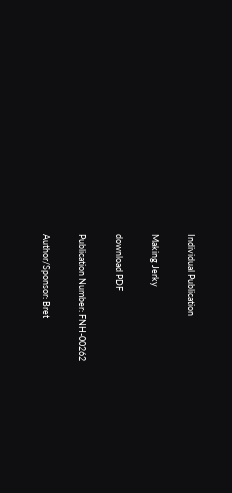Individual Publication

Making Jerky

download PDF

Publication Number: FNH-00262

Author/Sponsor: Bret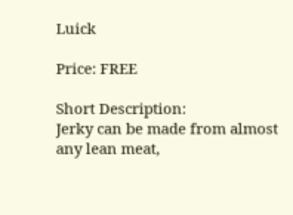Luick

Price: FREE

Short Description:
Jerky can be made from almost any lean meat,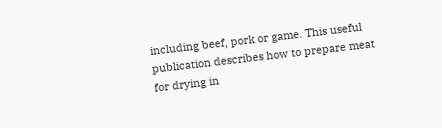including beef, pork or game. This useful publication describes how to prepare meat for drying in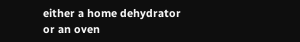either a home dehydrator or an oven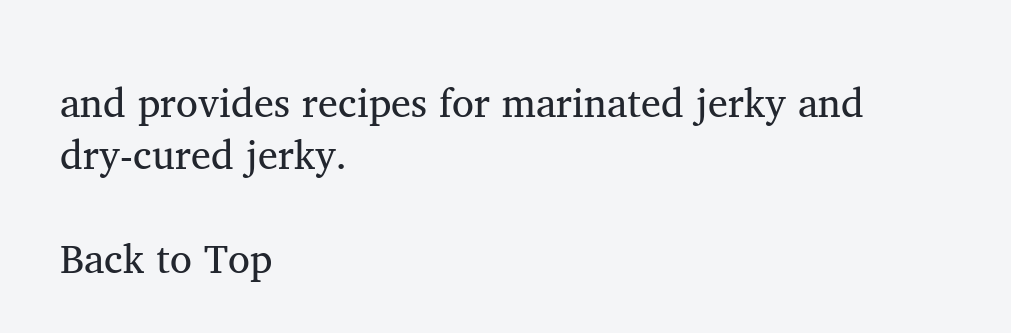and provides recipes for marinated jerky and dry-cured jerky.

Back to Top